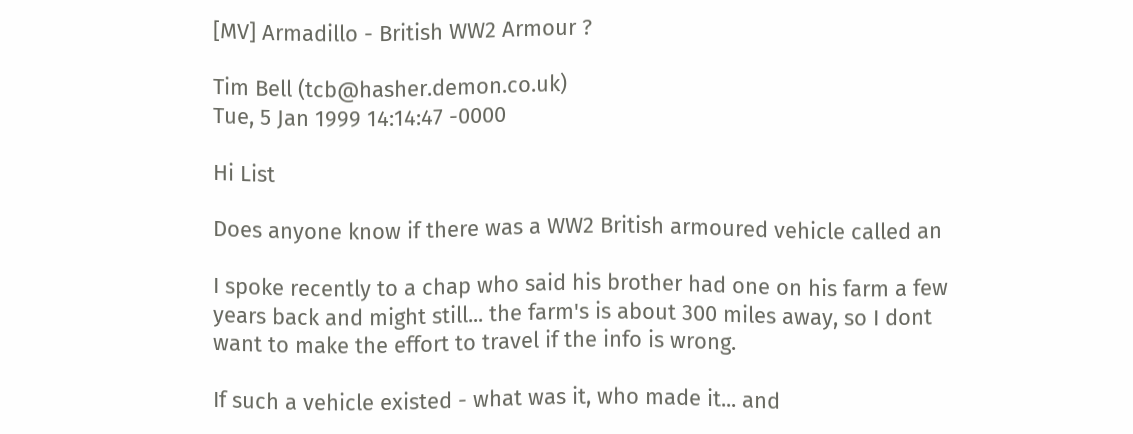[MV] Armadillo - British WW2 Armour ?

Tim Bell (tcb@hasher.demon.co.uk)
Tue, 5 Jan 1999 14:14:47 -0000

Hi List

Does anyone know if there was a WW2 British armoured vehicle called an

I spoke recently to a chap who said his brother had one on his farm a few
years back and might still... the farm's is about 300 miles away, so I dont
want to make the effort to travel if the info is wrong.

If such a vehicle existed - what was it, who made it... and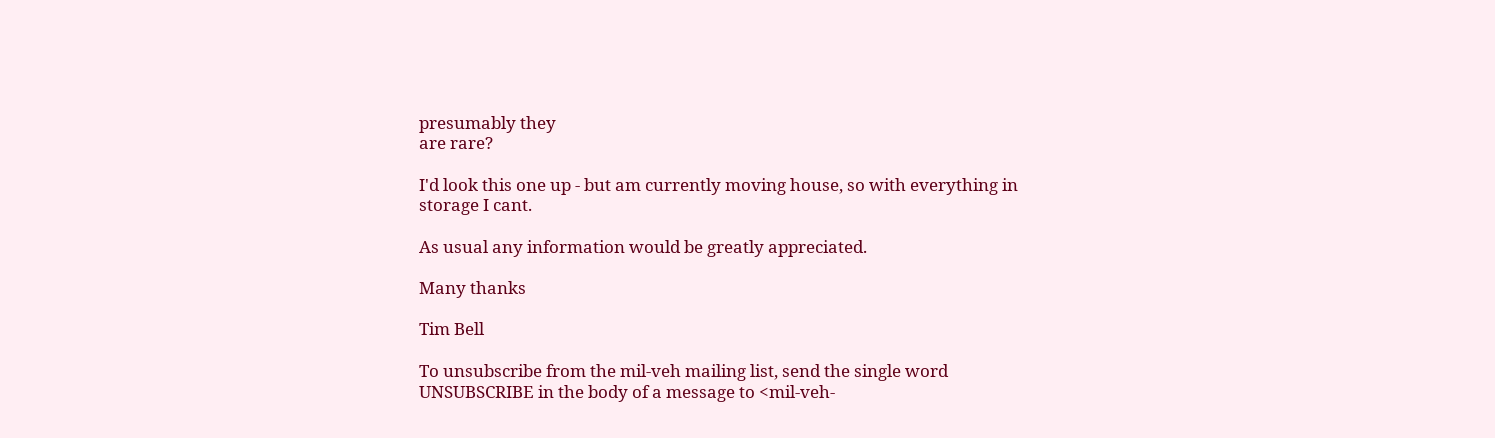presumably they
are rare?

I'd look this one up - but am currently moving house, so with everything in
storage I cant.

As usual any information would be greatly appreciated.

Many thanks

Tim Bell

To unsubscribe from the mil-veh mailing list, send the single word
UNSUBSCRIBE in the body of a message to <mil-veh-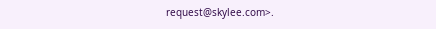request@skylee.com>.